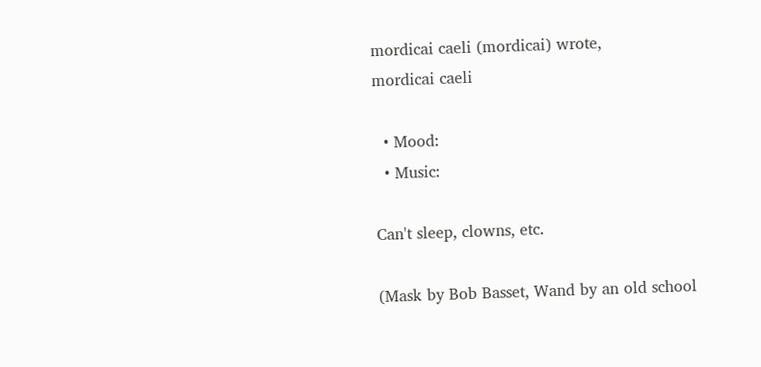mordicai caeli (mordicai) wrote,
mordicai caeli

  • Mood:
  • Music:

Can't sleep, clowns, etc.

(Mask by Bob Basset, Wand by an old school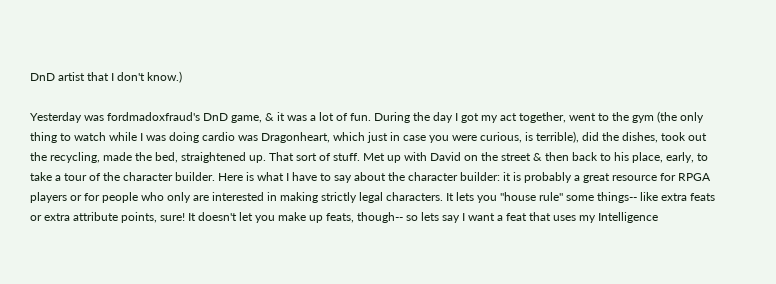DnD artist that I don't know.)

Yesterday was fordmadoxfraud's DnD game, & it was a lot of fun. During the day I got my act together, went to the gym (the only thing to watch while I was doing cardio was Dragonheart, which just in case you were curious, is terrible), did the dishes, took out the recycling, made the bed, straightened up. That sort of stuff. Met up with David on the street & then back to his place, early, to take a tour of the character builder. Here is what I have to say about the character builder: it is probably a great resource for RPGA players or for people who only are interested in making strictly legal characters. It lets you "house rule" some things-- like extra feats or extra attribute points, sure! It doesn't let you make up feats, though-- so lets say I want a feat that uses my Intelligence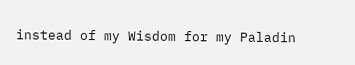instead of my Wisdom for my Paladin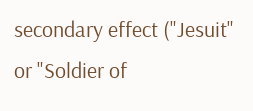secondary effect ("Jesuit" or "Soldier of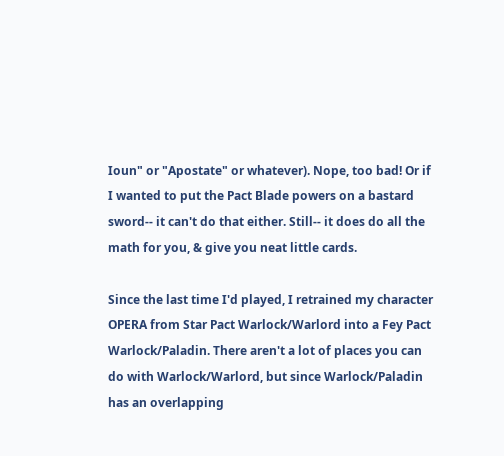Ioun" or "Apostate" or whatever). Nope, too bad! Or if I wanted to put the Pact Blade powers on a bastard sword-- it can't do that either. Still-- it does do all the math for you, & give you neat little cards.

Since the last time I'd played, I retrained my character OPERA from Star Pact Warlock/Warlord into a Fey Pact Warlock/Paladin. There aren't a lot of places you can do with Warlock/Warlord, but since Warlock/Paladin has an overlapping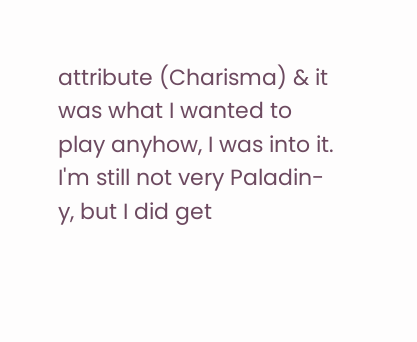attribute (Charisma) & it was what I wanted to play anyhow, I was into it. I'm still not very Paladin-y, but I did get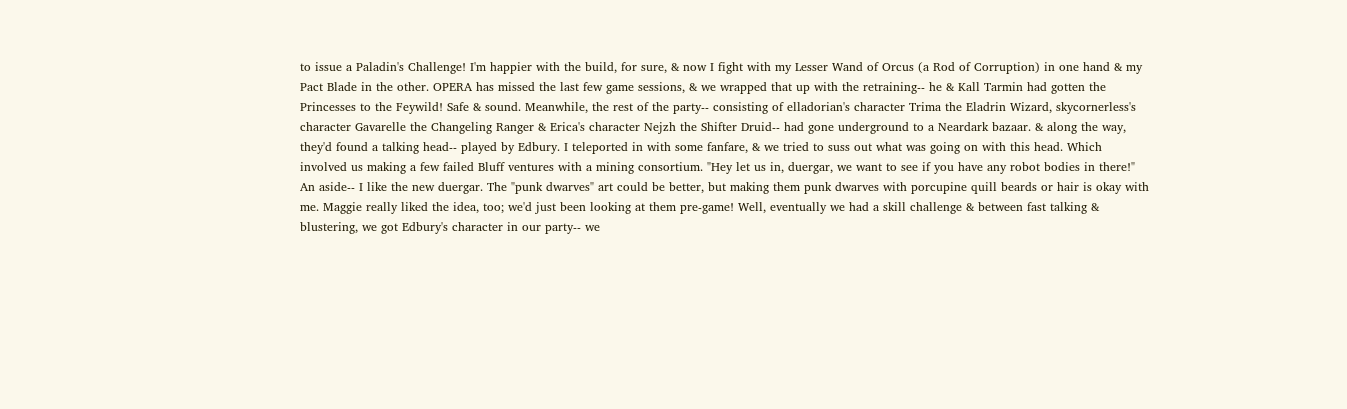to issue a Paladin's Challenge! I'm happier with the build, for sure, & now I fight with my Lesser Wand of Orcus (a Rod of Corruption) in one hand & my Pact Blade in the other. OPERA has missed the last few game sessions, & we wrapped that up with the retraining-- he & Kall Tarmin had gotten the Princesses to the Feywild! Safe & sound. Meanwhile, the rest of the party-- consisting of elladorian's character Trima the Eladrin Wizard, skycornerless's character Gavarelle the Changeling Ranger & Erica's character Nejzh the Shifter Druid-- had gone underground to a Neardark bazaar. & along the way, they'd found a talking head-- played by Edbury. I teleported in with some fanfare, & we tried to suss out what was going on with this head. Which involved us making a few failed Bluff ventures with a mining consortium. "Hey let us in, duergar, we want to see if you have any robot bodies in there!" An aside-- I like the new duergar. The "punk dwarves" art could be better, but making them punk dwarves with porcupine quill beards or hair is okay with me. Maggie really liked the idea, too; we'd just been looking at them pre-game! Well, eventually we had a skill challenge & between fast talking & blustering, we got Edbury's character in our party-- we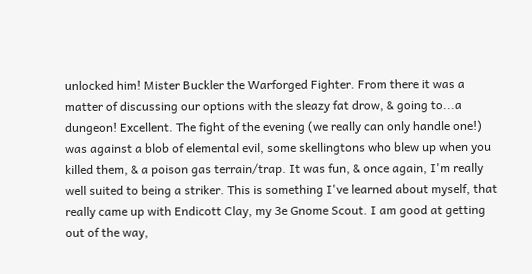unlocked him! Mister Buckler the Warforged Fighter. From there it was a matter of discussing our options with the sleazy fat drow, & going to...a dungeon! Excellent. The fight of the evening (we really can only handle one!) was against a blob of elemental evil, some skellingtons who blew up when you killed them, & a poison gas terrain/trap. It was fun, & once again, I'm really well suited to being a striker. This is something I've learned about myself, that really came up with Endicott Clay, my 3e Gnome Scout. I am good at getting out of the way,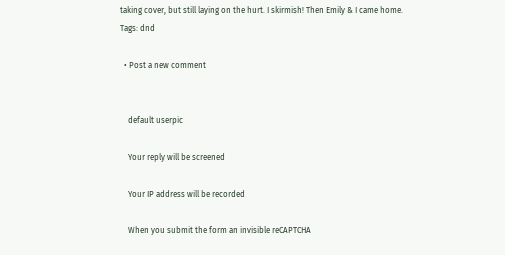taking cover, but still laying on the hurt. I skirmish! Then Emily & I came home.
Tags: dnd

  • Post a new comment


    default userpic

    Your reply will be screened

    Your IP address will be recorded

    When you submit the form an invisible reCAPTCHA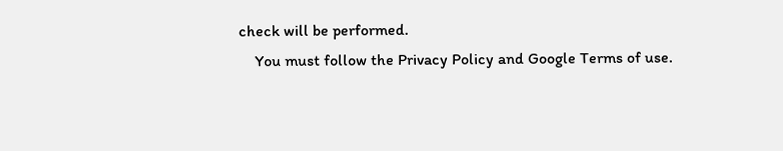check will be performed.
    You must follow the Privacy Policy and Google Terms of use.